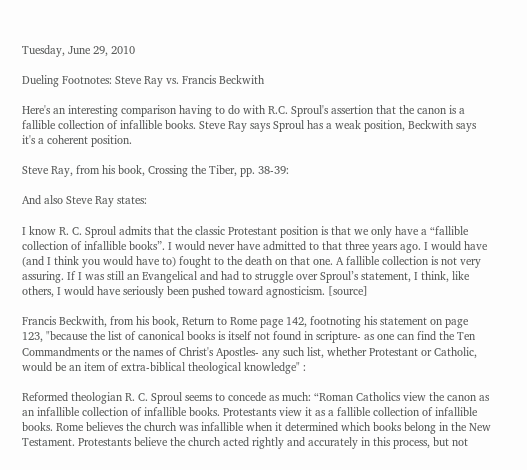Tuesday, June 29, 2010

Dueling Footnotes: Steve Ray vs. Francis Beckwith

Here's an interesting comparison having to do with R.C. Sproul's assertion that the canon is a fallible collection of infallible books. Steve Ray says Sproul has a weak position, Beckwith says it's a coherent position.

Steve Ray, from his book, Crossing the Tiber, pp. 38-39:

And also Steve Ray states:

I know R. C. Sproul admits that the classic Protestant position is that we only have a “fallible collection of infallible books”. I would never have admitted to that three years ago. I would have (and I think you would have to) fought to the death on that one. A fallible collection is not very assuring. If I was still an Evangelical and had to struggle over Sproul’s statement, I think, like others, I would have seriously been pushed toward agnosticism. [source]

Francis Beckwith, from his book, Return to Rome page 142, footnoting his statement on page 123, "because the list of canonical books is itself not found in scripture- as one can find the Ten Commandments or the names of Christ's Apostles- any such list, whether Protestant or Catholic, would be an item of extra-biblical theological knowledge" :

Reformed theologian R. C. Sproul seems to concede as much: “Roman Catholics view the canon as an infallible collection of infallible books. Protestants view it as a fallible collection of infallible books. Rome believes the church was infallible when it determined which books belong in the New Testament. Protestants believe the church acted rightly and accurately in this process, but not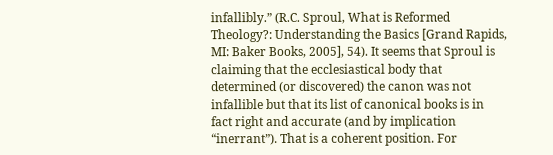infallibly.” (R.C. Sproul, What is Reformed Theology?: Understanding the Basics [Grand Rapids, MI: Baker Books, 2005], 54). It seems that Sproul is claiming that the ecclesiastical body that determined (or discovered) the canon was not infallible but that its list of canonical books is in fact right and accurate (and by implication “inerrant”). That is a coherent position. For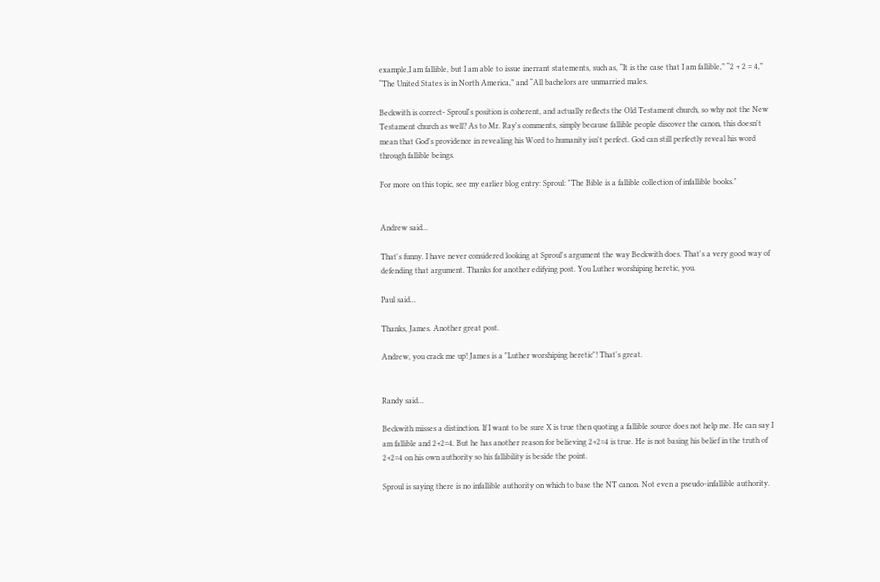example,I am fallible, but I am able to issue inerrant statements, such as, “It is the case that I am fallible,” “2 + 2 = 4,” “The United States is in North America,” and “All bachelors are unmarried males.

Beckwith is correct- Sproul's position is coherent, and actually reflects the Old Testament church, so why not the New Testament church as well? As to Mr. Ray's comments, simply because fallible people discover the canon, this doesn't mean that God's providence in revealing his Word to humanity isn't perfect. God can still perfectly reveal his word through fallible beings.

For more on this topic, see my earlier blog entry: Sproul: "The Bible is a fallible collection of infallible books."


Andrew said...

That's funny. I have never considered looking at Sproul's argument the way Beckwith does. That's a very good way of defending that argument. Thanks for another edifying post. You Luther worshiping heretic, you.

Paul said...

Thanks, James. Another great post.

Andrew, you crack me up! James is a "Luther worshiping heretic"! That's great.


Randy said...

Beckwith misses a distinction. If I want to be sure X is true then quoting a fallible source does not help me. He can say I am fallible and 2+2=4. But he has another reason for believing 2+2=4 is true. He is not basing his belief in the truth of 2+2=4 on his own authority so his fallibility is beside the point.

Sproul is saying there is no infallible authority on which to base the NT canon. Not even a pseudo-infallible authority.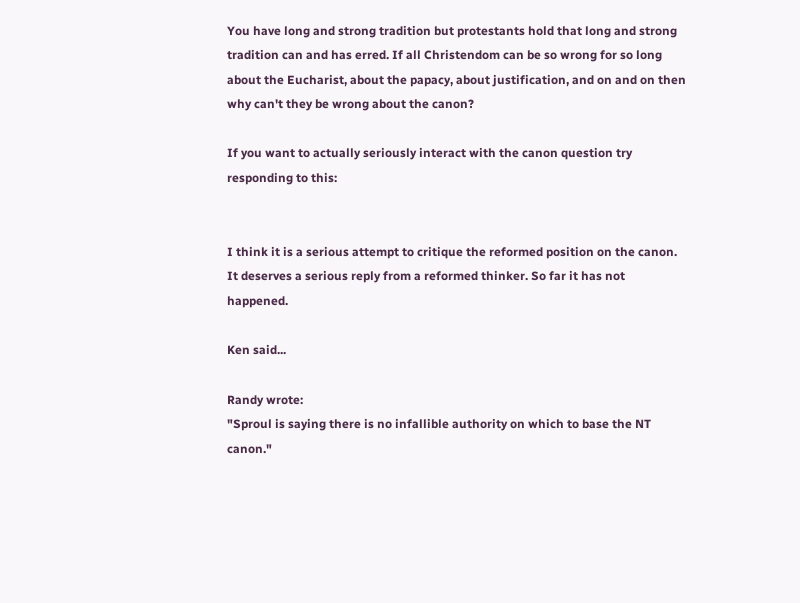You have long and strong tradition but protestants hold that long and strong tradition can and has erred. If all Christendom can be so wrong for so long about the Eucharist, about the papacy, about justification, and on and on then why can't they be wrong about the canon?

If you want to actually seriously interact with the canon question try responding to this:


I think it is a serious attempt to critique the reformed position on the canon. It deserves a serious reply from a reformed thinker. So far it has not happened.

Ken said...

Randy wrote:
"Sproul is saying there is no infallible authority on which to base the NT canon."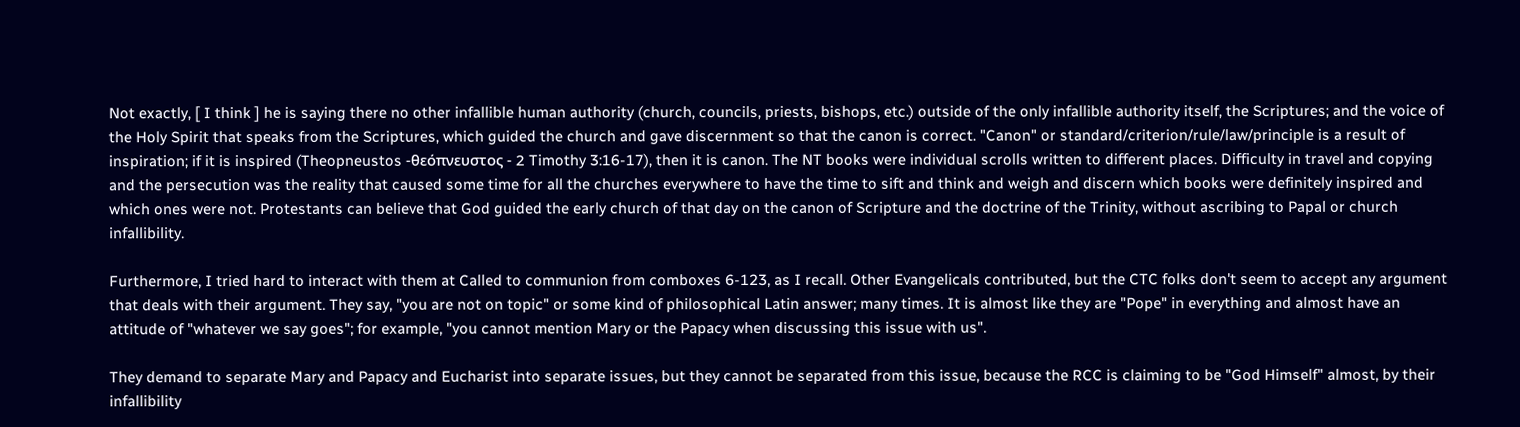Not exactly, [ I think ] he is saying there no other infallible human authority (church, councils, priests, bishops, etc.) outside of the only infallible authority itself, the Scriptures; and the voice of the Holy Spirit that speaks from the Scriptures, which guided the church and gave discernment so that the canon is correct. "Canon" or standard/criterion/rule/law/principle is a result of inspiration; if it is inspired (Theopneustos -θεόπνευστος - 2 Timothy 3:16-17), then it is canon. The NT books were individual scrolls written to different places. Difficulty in travel and copying and the persecution was the reality that caused some time for all the churches everywhere to have the time to sift and think and weigh and discern which books were definitely inspired and which ones were not. Protestants can believe that God guided the early church of that day on the canon of Scripture and the doctrine of the Trinity, without ascribing to Papal or church infallibility.

Furthermore, I tried hard to interact with them at Called to communion from comboxes 6-123, as I recall. Other Evangelicals contributed, but the CTC folks don't seem to accept any argument that deals with their argument. They say, "you are not on topic" or some kind of philosophical Latin answer; many times. It is almost like they are "Pope" in everything and almost have an attitude of "whatever we say goes"; for example, "you cannot mention Mary or the Papacy when discussing this issue with us".

They demand to separate Mary and Papacy and Eucharist into separate issues, but they cannot be separated from this issue, because the RCC is claiming to be "God Himself" almost, by their infallibility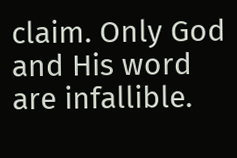claim. Only God and His word are infallible.